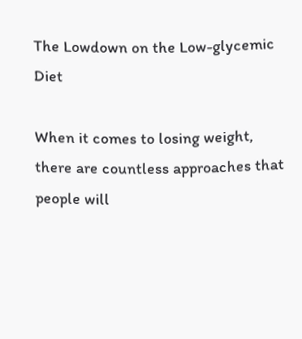The Lowdown on the Low-glycemic Diet

When it comes to losing weight, there are countless approaches that people will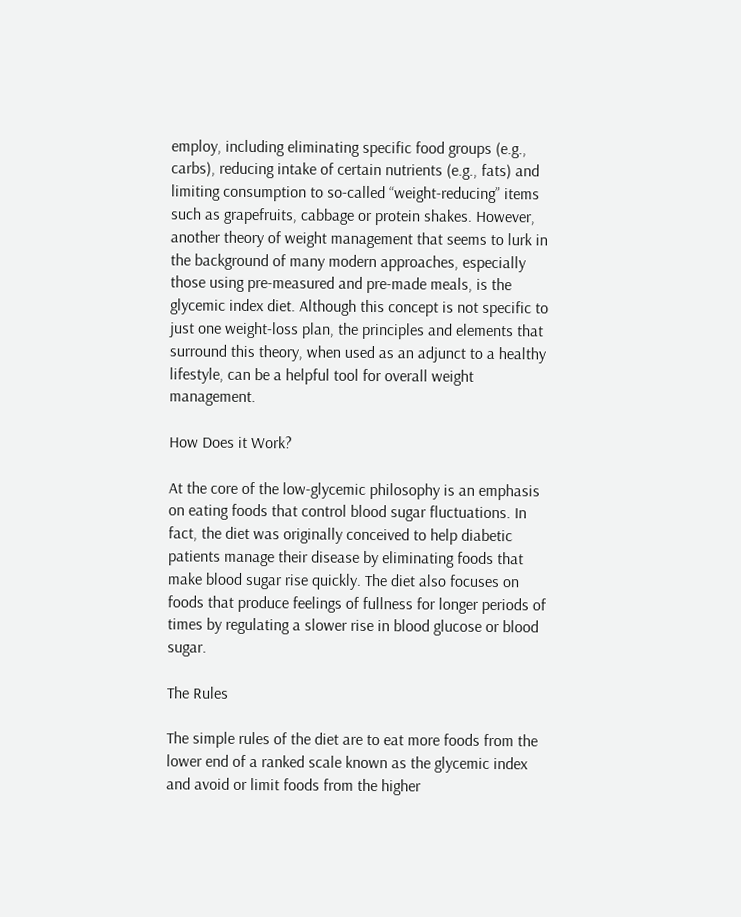employ, including eliminating specific food groups (e.g., carbs), reducing intake of certain nutrients (e.g., fats) and limiting consumption to so-called “weight-reducing” items such as grapefruits, cabbage or protein shakes. However, another theory of weight management that seems to lurk in the background of many modern approaches, especially those using pre-measured and pre-made meals, is the glycemic index diet. Although this concept is not specific to just one weight-loss plan, the principles and elements that surround this theory, when used as an adjunct to a healthy lifestyle, can be a helpful tool for overall weight management.

How Does it Work?

At the core of the low-glycemic philosophy is an emphasis on eating foods that control blood sugar fluctuations. In fact, the diet was originally conceived to help diabetic patients manage their disease by eliminating foods that make blood sugar rise quickly. The diet also focuses on foods that produce feelings of fullness for longer periods of times by regulating a slower rise in blood glucose or blood sugar.

The Rules

The simple rules of the diet are to eat more foods from the lower end of a ranked scale known as the glycemic index and avoid or limit foods from the higher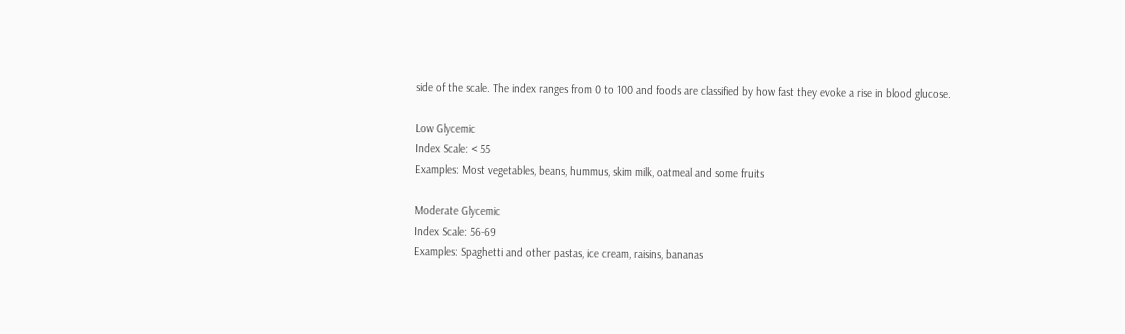side of the scale. The index ranges from 0 to 100 and foods are classified by how fast they evoke a rise in blood glucose.

Low Glycemic
Index Scale: < 55
Examples: Most vegetables, beans, hummus, skim milk, oatmeal and some fruits

Moderate Glycemic
Index Scale: 56-69
Examples: Spaghetti and other pastas, ice cream, raisins, bananas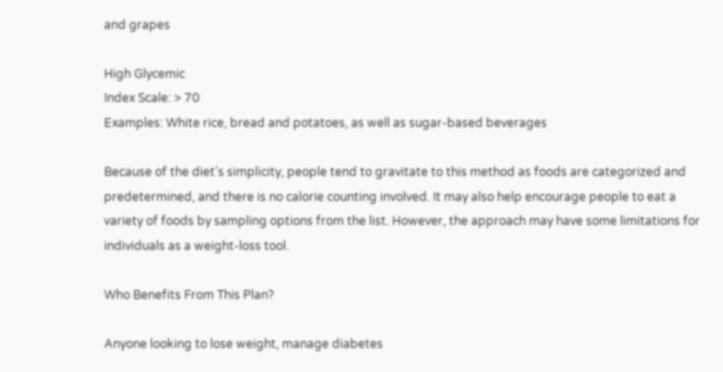and grapes

High Glycemic
Index Scale: > 70
Examples: White rice, bread and potatoes, as well as sugar-based beverages

Because of the diet’s simplicity, people tend to gravitate to this method as foods are categorized and predetermined, and there is no calorie counting involved. It may also help encourage people to eat a variety of foods by sampling options from the list. However, the approach may have some limitations for individuals as a weight-loss tool.

Who Benefits From This Plan?

Anyone looking to lose weight, manage diabetes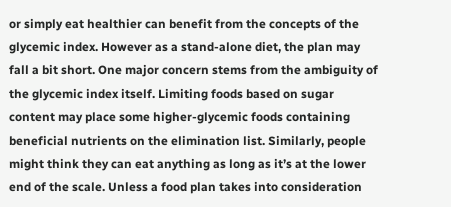or simply eat healthier can benefit from the concepts of the glycemic index. However as a stand-alone diet, the plan may fall a bit short. One major concern stems from the ambiguity of the glycemic index itself. Limiting foods based on sugar content may place some higher-glycemic foods containing beneficial nutrients on the elimination list. Similarly, people might think they can eat anything as long as it’s at the lower end of the scale. Unless a food plan takes into consideration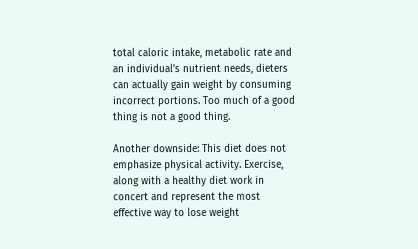total caloric intake, metabolic rate and an individual’s nutrient needs, dieters can actually gain weight by consuming incorrect portions. Too much of a good thing is not a good thing.

Another downside: This diet does not emphasize physical activity. Exercise, along with a healthy diet work in concert and represent the most effective way to lose weight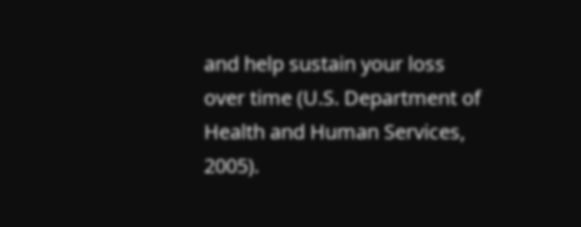and help sustain your loss over time (U.S. Department of Health and Human Services, 2005).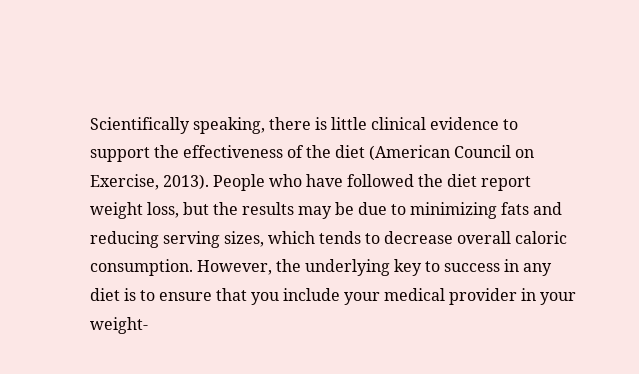Scientifically speaking, there is little clinical evidence to support the effectiveness of the diet (American Council on Exercise, 2013). People who have followed the diet report weight loss, but the results may be due to minimizing fats and reducing serving sizes, which tends to decrease overall caloric consumption. However, the underlying key to success in any diet is to ensure that you include your medical provider in your weight-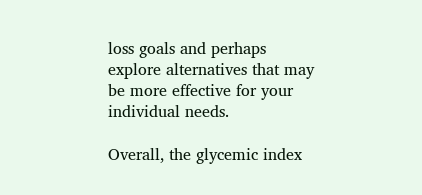loss goals and perhaps explore alternatives that may be more effective for your individual needs.

Overall, the glycemic index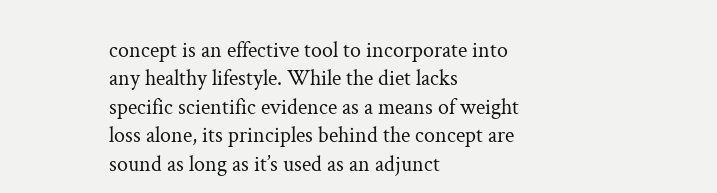concept is an effective tool to incorporate into any healthy lifestyle. While the diet lacks specific scientific evidence as a means of weight loss alone, its principles behind the concept are sound as long as it’s used as an adjunct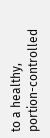to a healthy, portion-controlled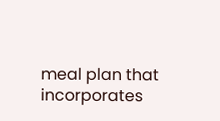meal plan that incorporates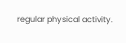regular physical activity.